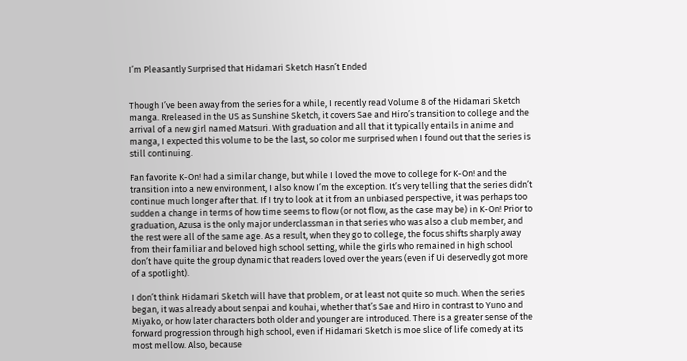I’m Pleasantly Surprised that Hidamari Sketch Hasn’t Ended


Though I’ve been away from the series for a while, I recently read Volume 8 of the Hidamari Sketch manga. Rreleased in the US as Sunshine Sketch, it covers Sae and Hiro’s transition to college and the arrival of a new girl named Matsuri. With graduation and all that it typically entails in anime and manga, I expected this volume to be the last, so color me surprised when I found out that the series is still continuing.

Fan favorite K-On! had a similar change, but while I loved the move to college for K-On! and the transition into a new environment, I also know I’m the exception. It’s very telling that the series didn’t continue much longer after that. If I try to look at it from an unbiased perspective, it was perhaps too sudden a change in terms of how time seems to flow (or not flow, as the case may be) in K-On! Prior to graduation, Azusa is the only major underclassman in that series who was also a club member, and the rest were all of the same age. As a result, when they go to college, the focus shifts sharply away from their familiar and beloved high school setting, while the girls who remained in high school don’t have quite the group dynamic that readers loved over the years (even if Ui deservedly got more of a spotlight).

I don’t think Hidamari Sketch will have that problem, or at least not quite so much. When the series began, it was already about senpai and kouhai, whether that’s Sae and Hiro in contrast to Yuno and Miyako, or how later characters both older and younger are introduced. There is a greater sense of the forward progression through high school, even if Hidamari Sketch is moe slice of life comedy at its most mellow. Also, because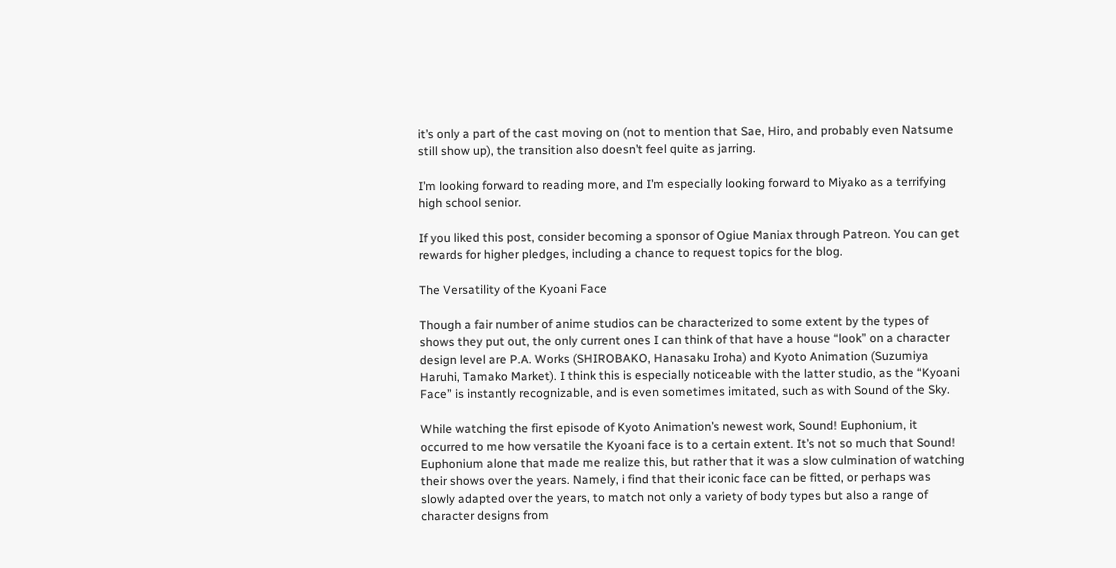it’s only a part of the cast moving on (not to mention that Sae, Hiro, and probably even Natsume still show up), the transition also doesn’t feel quite as jarring.

I’m looking forward to reading more, and I’m especially looking forward to Miyako as a terrifying high school senior.

If you liked this post, consider becoming a sponsor of Ogiue Maniax through Patreon. You can get rewards for higher pledges, including a chance to request topics for the blog.

The Versatility of the Kyoani Face

Though a fair number of anime studios can be characterized to some extent by the types of shows they put out, the only current ones I can think of that have a house “look” on a character design level are P.A. Works (SHIROBAKO, Hanasaku Iroha) and Kyoto Animation (Suzumiya Haruhi, Tamako Market). I think this is especially noticeable with the latter studio, as the “Kyoani Face” is instantly recognizable, and is even sometimes imitated, such as with Sound of the Sky.

While watching the first episode of Kyoto Animation’s newest work, Sound! Euphonium, it occurred to me how versatile the Kyoani face is to a certain extent. It’s not so much that Sound! Euphonium alone that made me realize this, but rather that it was a slow culmination of watching their shows over the years. Namely, i find that their iconic face can be fitted, or perhaps was slowly adapted over the years, to match not only a variety of body types but also a range of character designs from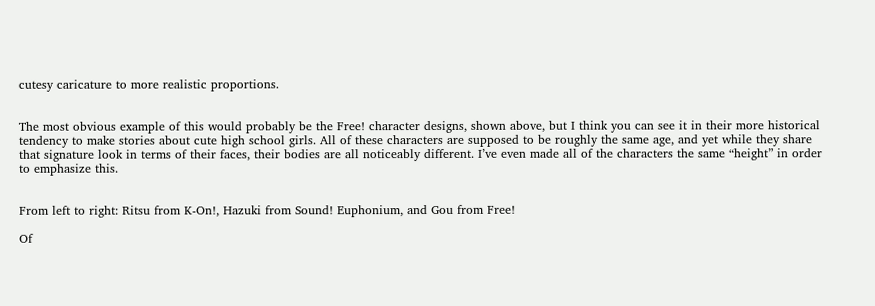cutesy caricature to more realistic proportions.


The most obvious example of this would probably be the Free! character designs, shown above, but I think you can see it in their more historical tendency to make stories about cute high school girls. All of these characters are supposed to be roughly the same age, and yet while they share that signature look in terms of their faces, their bodies are all noticeably different. I’ve even made all of the characters the same “height” in order to emphasize this.


From left to right: Ritsu from K-On!, Hazuki from Sound! Euphonium, and Gou from Free!

Of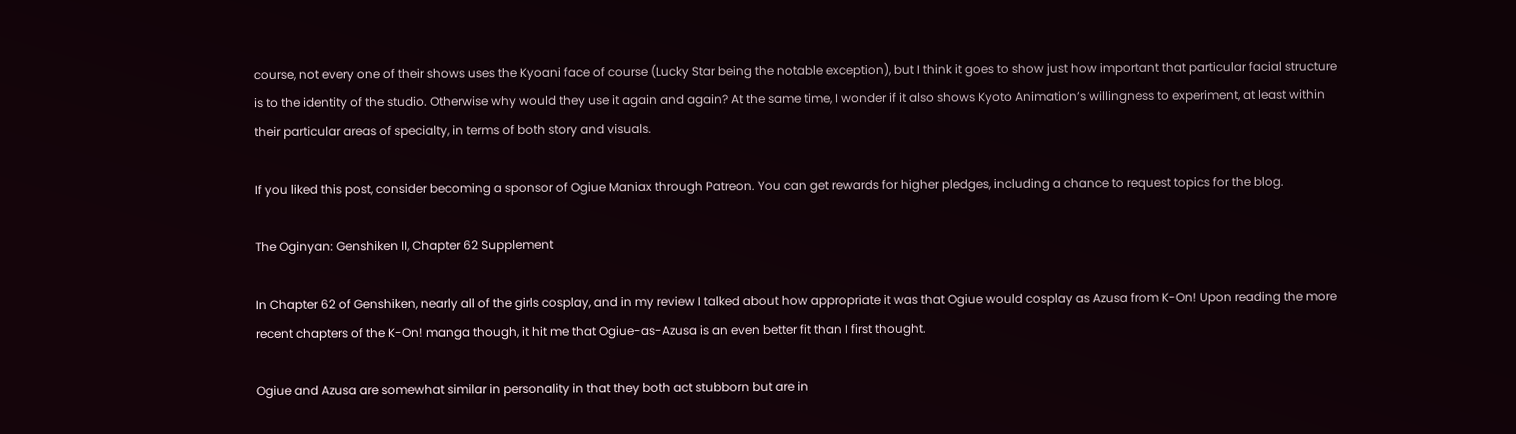course, not every one of their shows uses the Kyoani face of course (Lucky Star being the notable exception), but I think it goes to show just how important that particular facial structure is to the identity of the studio. Otherwise why would they use it again and again? At the same time, I wonder if it also shows Kyoto Animation’s willingness to experiment, at least within their particular areas of specialty, in terms of both story and visuals.

If you liked this post, consider becoming a sponsor of Ogiue Maniax through Patreon. You can get rewards for higher pledges, including a chance to request topics for the blog.

The Oginyan: Genshiken II, Chapter 62 Supplement

In Chapter 62 of Genshiken, nearly all of the girls cosplay, and in my review I talked about how appropriate it was that Ogiue would cosplay as Azusa from K-On! Upon reading the more recent chapters of the K-On! manga though, it hit me that Ogiue-as-Azusa is an even better fit than I first thought.

Ogiue and Azusa are somewhat similar in personality in that they both act stubborn but are in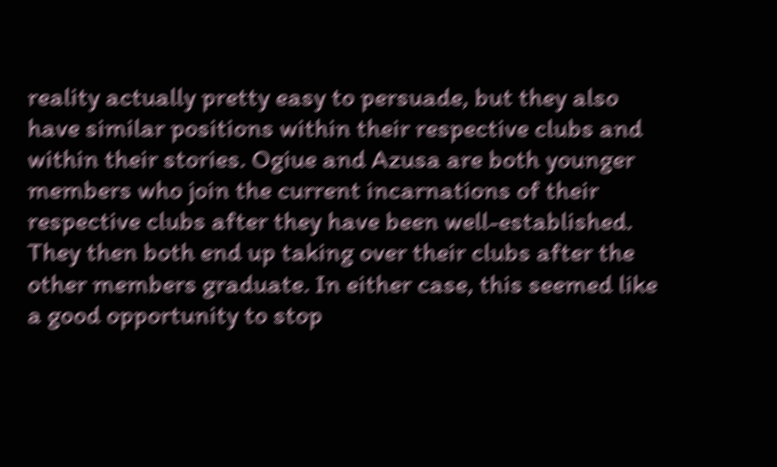reality actually pretty easy to persuade, but they also have similar positions within their respective clubs and within their stories. Ogiue and Azusa are both younger members who join the current incarnations of their respective clubs after they have been well-established. They then both end up taking over their clubs after the other members graduate. In either case, this seemed like a good opportunity to stop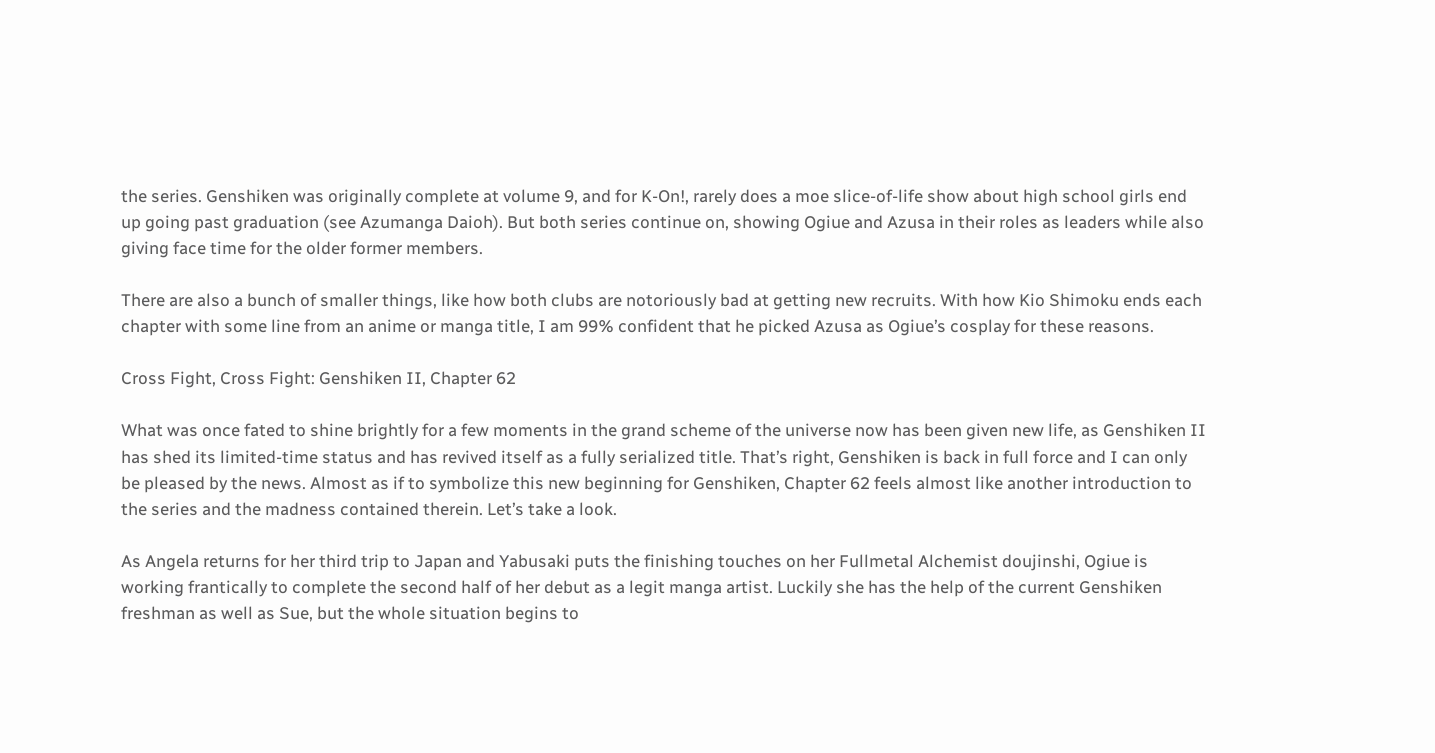the series. Genshiken was originally complete at volume 9, and for K-On!, rarely does a moe slice-of-life show about high school girls end up going past graduation (see Azumanga Daioh). But both series continue on, showing Ogiue and Azusa in their roles as leaders while also giving face time for the older former members.

There are also a bunch of smaller things, like how both clubs are notoriously bad at getting new recruits. With how Kio Shimoku ends each chapter with some line from an anime or manga title, I am 99% confident that he picked Azusa as Ogiue’s cosplay for these reasons.

Cross Fight, Cross Fight: Genshiken II, Chapter 62

What was once fated to shine brightly for a few moments in the grand scheme of the universe now has been given new life, as Genshiken II has shed its limited-time status and has revived itself as a fully serialized title. That’s right, Genshiken is back in full force and I can only be pleased by the news. Almost as if to symbolize this new beginning for Genshiken, Chapter 62 feels almost like another introduction to the series and the madness contained therein. Let’s take a look.

As Angela returns for her third trip to Japan and Yabusaki puts the finishing touches on her Fullmetal Alchemist doujinshi, Ogiue is working frantically to complete the second half of her debut as a legit manga artist. Luckily she has the help of the current Genshiken freshman as well as Sue, but the whole situation begins to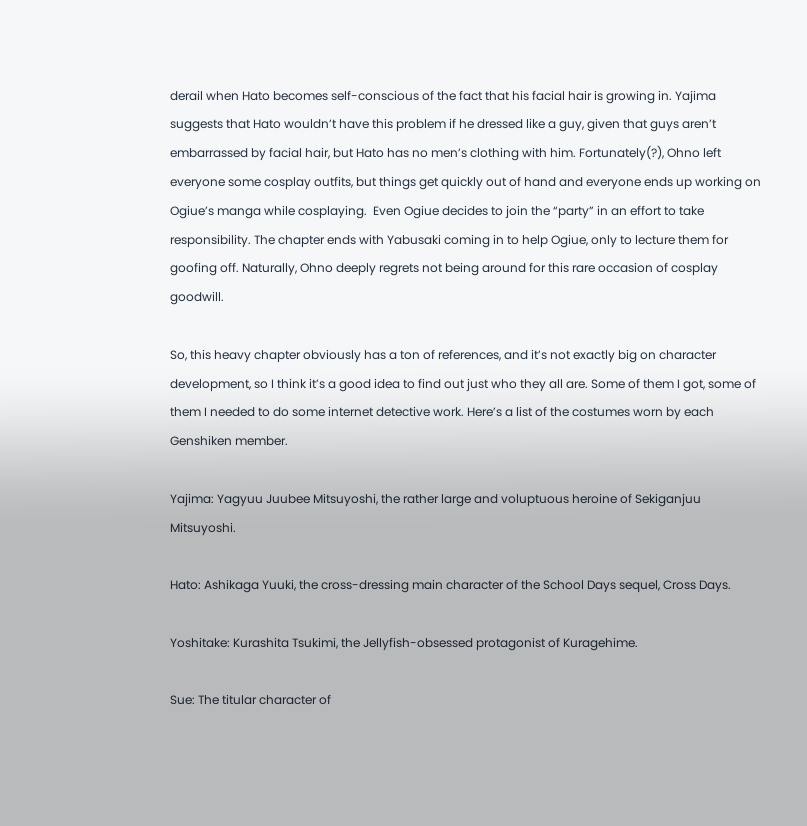derail when Hato becomes self-conscious of the fact that his facial hair is growing in. Yajima suggests that Hato wouldn’t have this problem if he dressed like a guy, given that guys aren’t embarrassed by facial hair, but Hato has no men’s clothing with him. Fortunately(?), Ohno left everyone some cosplay outfits, but things get quickly out of hand and everyone ends up working on Ogiue’s manga while cosplaying.  Even Ogiue decides to join the “party” in an effort to take responsibility. The chapter ends with Yabusaki coming in to help Ogiue, only to lecture them for goofing off. Naturally, Ohno deeply regrets not being around for this rare occasion of cosplay goodwill.

So, this heavy chapter obviously has a ton of references, and it’s not exactly big on character development, so I think it’s a good idea to find out just who they all are. Some of them I got, some of them I needed to do some internet detective work. Here’s a list of the costumes worn by each Genshiken member.

Yajima: Yagyuu Juubee Mitsuyoshi, the rather large and voluptuous heroine of Sekiganjuu Mitsuyoshi.

Hato: Ashikaga Yuuki, the cross-dressing main character of the School Days sequel, Cross Days.

Yoshitake: Kurashita Tsukimi, the Jellyfish-obsessed protagonist of Kuragehime.

Sue: The titular character of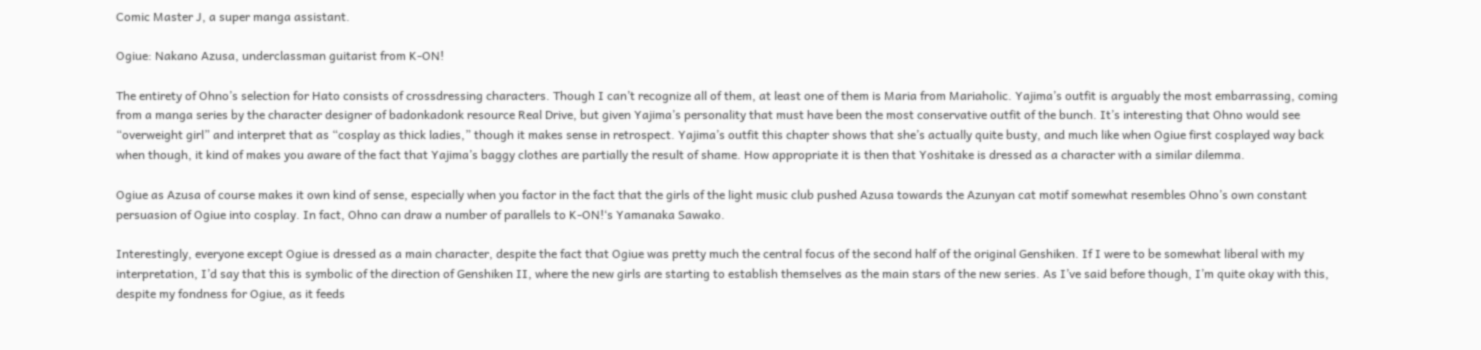Comic Master J, a super manga assistant.

Ogiue: Nakano Azusa, underclassman guitarist from K-ON!

The entirety of Ohno’s selection for Hato consists of crossdressing characters. Though I can’t recognize all of them, at least one of them is Maria from Mariaholic. Yajima’s outfit is arguably the most embarrassing, coming from a manga series by the character designer of badonkadonk resource Real Drive, but given Yajima’s personality that must have been the most conservative outfit of the bunch. It’s interesting that Ohno would see “overweight girl” and interpret that as “cosplay as thick ladies,” though it makes sense in retrospect. Yajima’s outfit this chapter shows that she’s actually quite busty, and much like when Ogiue first cosplayed way back when though, it kind of makes you aware of the fact that Yajima’s baggy clothes are partially the result of shame. How appropriate it is then that Yoshitake is dressed as a character with a similar dilemma.

Ogiue as Azusa of course makes it own kind of sense, especially when you factor in the fact that the girls of the light music club pushed Azusa towards the Azunyan cat motif somewhat resembles Ohno’s own constant persuasion of Ogiue into cosplay. In fact, Ohno can draw a number of parallels to K-ON!‘s Yamanaka Sawako.

Interestingly, everyone except Ogiue is dressed as a main character, despite the fact that Ogiue was pretty much the central focus of the second half of the original Genshiken. If I were to be somewhat liberal with my interpretation, I’d say that this is symbolic of the direction of Genshiken II, where the new girls are starting to establish themselves as the main stars of the new series. As I’ve said before though, I’m quite okay with this, despite my fondness for Ogiue, as it feeds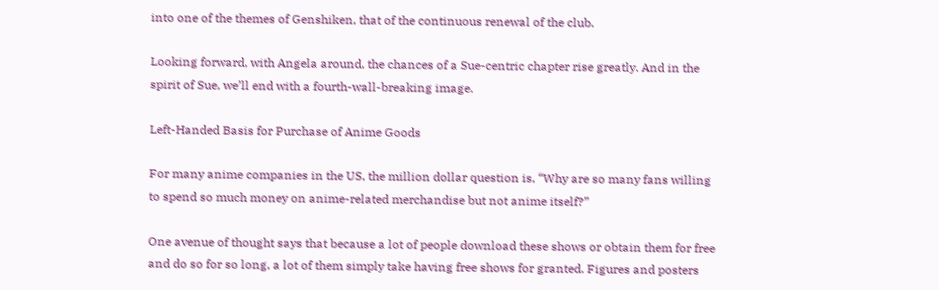into one of the themes of Genshiken, that of the continuous renewal of the club.

Looking forward, with Angela around, the chances of a Sue-centric chapter rise greatly. And in the spirit of Sue, we’ll end with a fourth-wall-breaking image.

Left-Handed Basis for Purchase of Anime Goods

For many anime companies in the US, the million dollar question is, “Why are so many fans willing to spend so much money on anime-related merchandise but not anime itself?”

One avenue of thought says that because a lot of people download these shows or obtain them for free and do so for so long, a lot of them simply take having free shows for granted. Figures and posters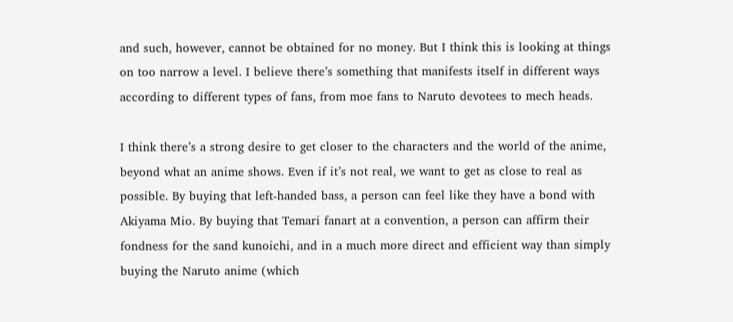and such, however, cannot be obtained for no money. But I think this is looking at things on too narrow a level. I believe there’s something that manifests itself in different ways according to different types of fans, from moe fans to Naruto devotees to mech heads.

I think there’s a strong desire to get closer to the characters and the world of the anime, beyond what an anime shows. Even if it’s not real, we want to get as close to real as possible. By buying that left-handed bass, a person can feel like they have a bond with Akiyama Mio. By buying that Temari fanart at a convention, a person can affirm their fondness for the sand kunoichi, and in a much more direct and efficient way than simply buying the Naruto anime (which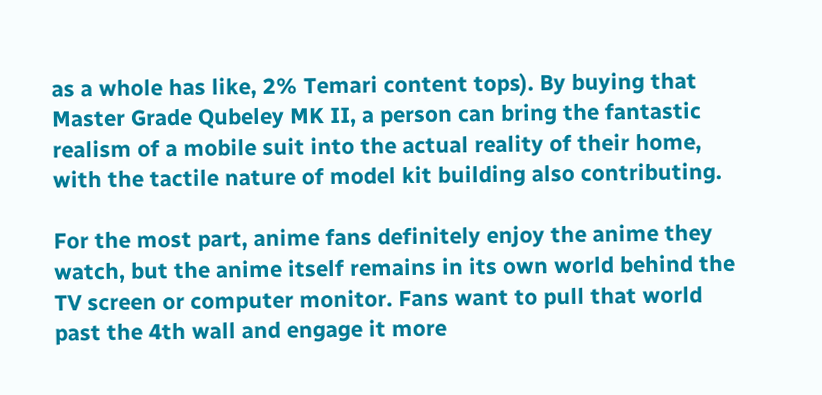as a whole has like, 2% Temari content tops). By buying that Master Grade Qubeley MK II, a person can bring the fantastic realism of a mobile suit into the actual reality of their home, with the tactile nature of model kit building also contributing.

For the most part, anime fans definitely enjoy the anime they watch, but the anime itself remains in its own world behind the TV screen or computer monitor. Fans want to pull that world past the 4th wall and engage it more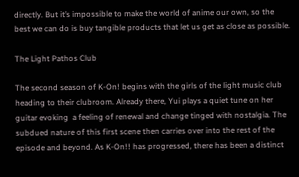directly. But it’s impossible to make the world of anime our own, so the best we can do is buy tangible products that let us get as close as possible.

The Light Pathos Club

The second season of K-On! begins with the girls of the light music club heading to their clubroom. Already there, Yui plays a quiet tune on her guitar evoking  a feeling of renewal and change tinged with nostalgia. The subdued nature of this first scene then carries over into the rest of the episode and beyond. As K-On!! has progressed, there has been a distinct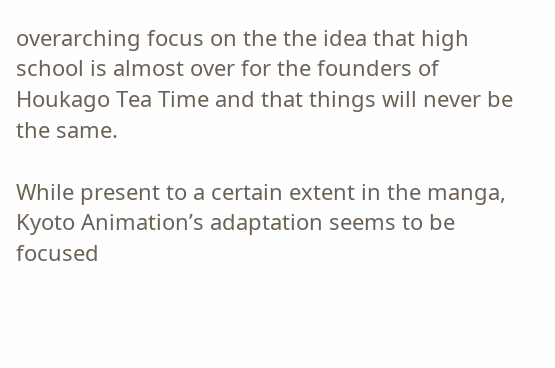overarching focus on the the idea that high school is almost over for the founders of Houkago Tea Time and that things will never be the same.

While present to a certain extent in the manga, Kyoto Animation’s adaptation seems to be focused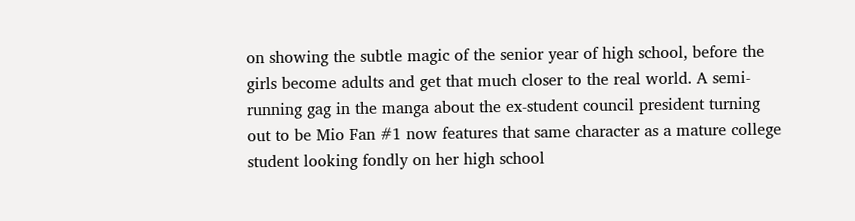on showing the subtle magic of the senior year of high school, before the girls become adults and get that much closer to the real world. A semi-running gag in the manga about the ex-student council president turning out to be Mio Fan #1 now features that same character as a mature college student looking fondly on her high school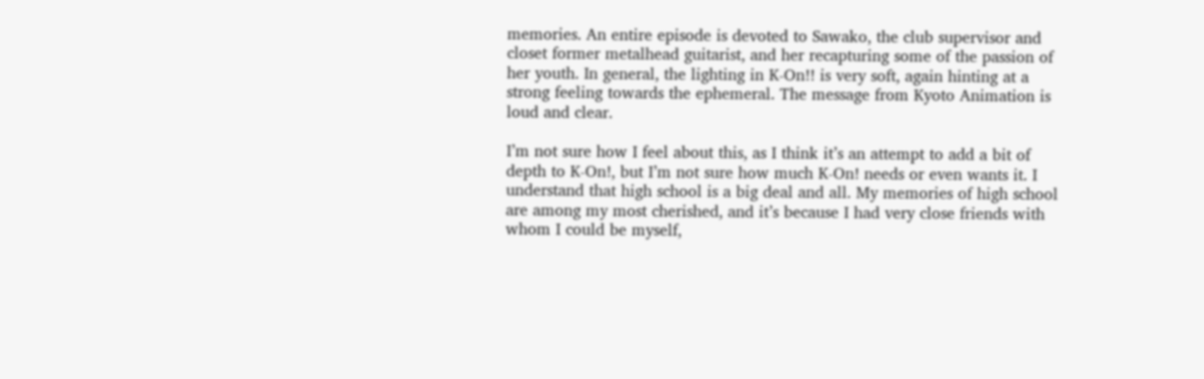memories. An entire episode is devoted to Sawako, the club supervisor and closet former metalhead guitarist, and her recapturing some of the passion of her youth. In general, the lighting in K-On!! is very soft, again hinting at a strong feeling towards the ephemeral. The message from Kyoto Animation is loud and clear.

I’m not sure how I feel about this, as I think it’s an attempt to add a bit of depth to K-On!, but I’m not sure how much K-On! needs or even wants it. I understand that high school is a big deal and all. My memories of high school are among my most cherished, and it’s because I had very close friends with whom I could be myself,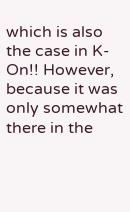which is also the case in K-On!! However, because it was only somewhat there in the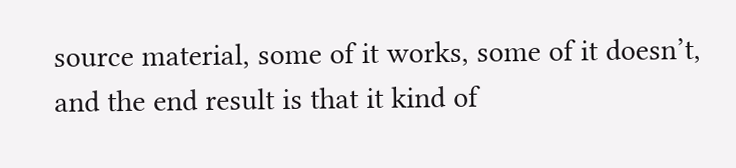source material, some of it works, some of it doesn’t, and the end result is that it kind of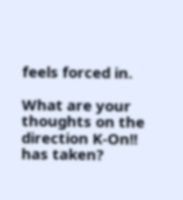feels forced in.

What are your thoughts on the direction K-On!! has taken?